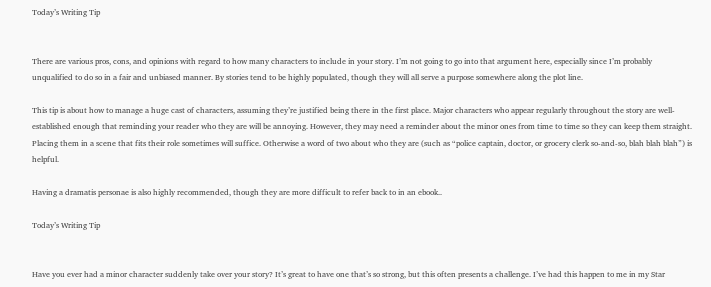Today’s Writing Tip


There are various pros, cons, and opinions with regard to how many characters to include in your story. I’m not going to go into that argument here, especially since I’m probably unqualified to do so in a fair and unbiased manner. By stories tend to be highly populated, though they will all serve a purpose somewhere along the plot line.

This tip is about how to manage a huge cast of characters, assuming they’re justified being there in the first place. Major characters who appear regularly throughout the story are well-established enough that reminding your reader who they are will be annoying. However, they may need a reminder about the minor ones from time to time so they can keep them straight. Placing them in a scene that fits their role sometimes will suffice. Otherwise a word of two about who they are (such as “police captain, doctor, or grocery clerk so-and-so, blah blah blah”) is helpful.

Having a dramatis personae is also highly recommended, though they are more difficult to refer back to in an ebook..

Today’s Writing Tip


Have you ever had a minor character suddenly take over your story? It’s great to have one that’s so strong, but this often presents a challenge. I’ve had this happen to me in my Star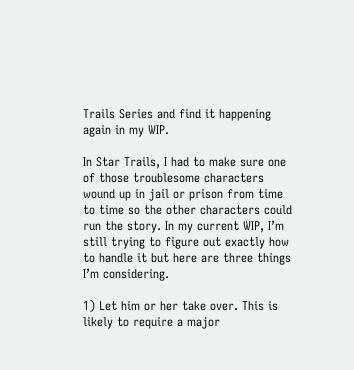Trails Series and find it happening again in my WIP.

In Star Trails, I had to make sure one of those troublesome characters wound up in jail or prison from time to time so the other characters could run the story. In my current WIP, I’m still trying to figure out exactly how to handle it but here are three things I’m considering.

1) Let him or her take over. This is likely to require a major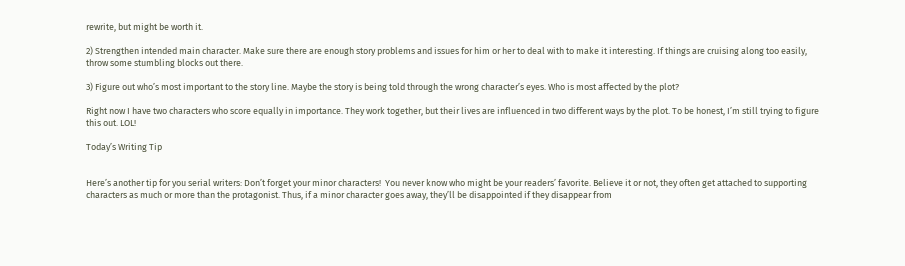rewrite, but might be worth it.

2) Strengthen intended main character. Make sure there are enough story problems and issues for him or her to deal with to make it interesting. If things are cruising along too easily, throw some stumbling blocks out there.

3) Figure out who’s most important to the story line. Maybe the story is being told through the wrong character’s eyes. Who is most affected by the plot?

Right now I have two characters who score equally in importance. They work together, but their lives are influenced in two different ways by the plot. To be honest, I’m still trying to figure this out. LOL!

Today’s Writing Tip


Here’s another tip for you serial writers: Don’t forget your minor characters!  You never know who might be your readers’ favorite. Believe it or not, they often get attached to supporting characters as much or more than the protagonist. Thus, if a minor character goes away, they’ll be disappointed if they disappear from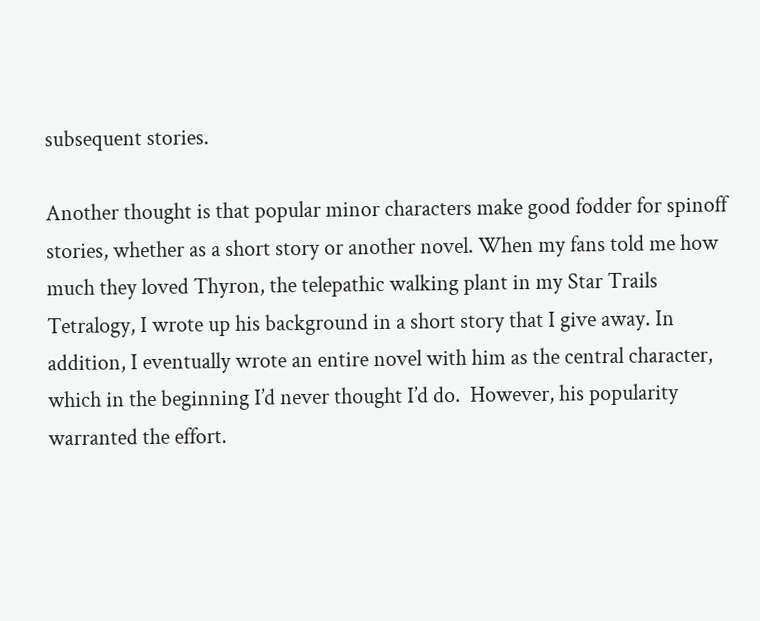subsequent stories.

Another thought is that popular minor characters make good fodder for spinoff stories, whether as a short story or another novel. When my fans told me how much they loved Thyron, the telepathic walking plant in my Star Trails Tetralogy, I wrote up his background in a short story that I give away. In addition, I eventually wrote an entire novel with him as the central character, which in the beginning I’d never thought I’d do.  However, his popularity warranted the effort.